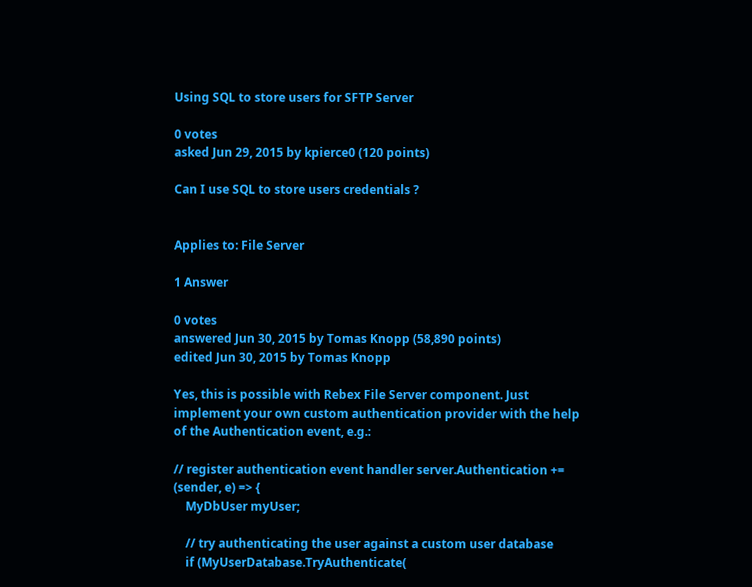Using SQL to store users for SFTP Server

0 votes
asked Jun 29, 2015 by kpierce0 (120 points)

Can I use SQL to store users credentials ?


Applies to: File Server

1 Answer

0 votes
answered Jun 30, 2015 by Tomas Knopp (58,890 points)
edited Jun 30, 2015 by Tomas Knopp

Yes, this is possible with Rebex File Server component. Just implement your own custom authentication provider with the help of the Authentication event, e.g.:

// register authentication event handler server.Authentication += (sender, e) => {
    MyDbUser myUser;

    // try authenticating the user against a custom user database
    if (MyUserDatabase.TryAuthenticate(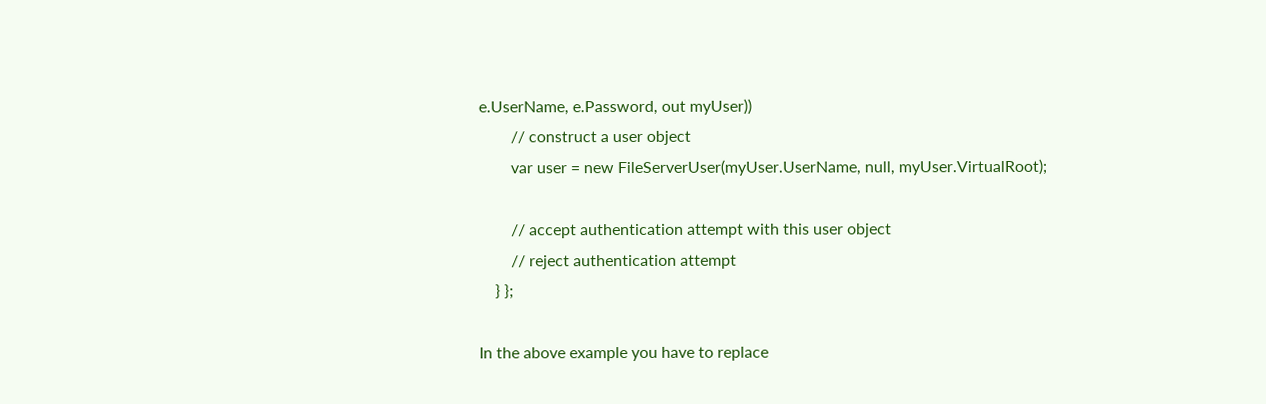e.UserName, e.Password, out myUser))
        // construct a user object
        var user = new FileServerUser(myUser.UserName, null, myUser.VirtualRoot);

        // accept authentication attempt with this user object
        // reject authentication attempt
    } };

In the above example you have to replace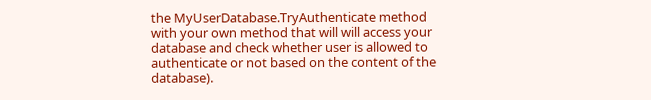the MyUserDatabase.TryAuthenticate method with your own method that will will access your database and check whether user is allowed to authenticate or not based on the content of the database).